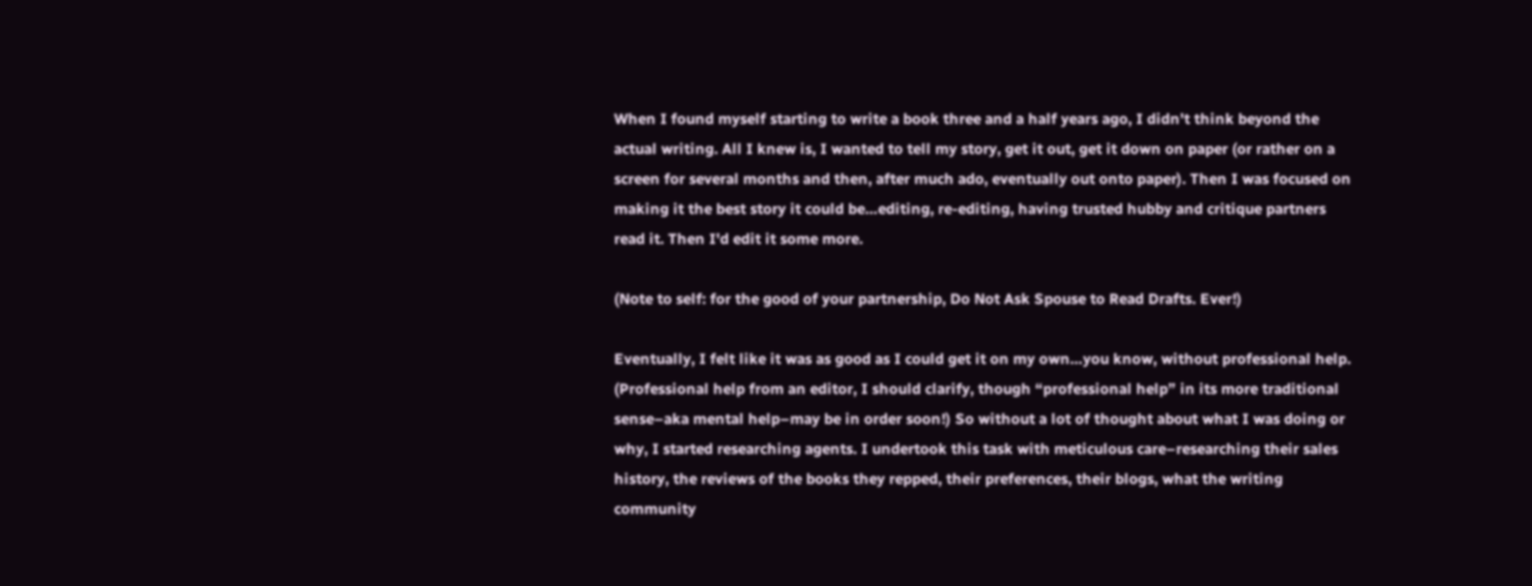When I found myself starting to write a book three and a half years ago, I didn't think beyond the actual writing. All I knew is, I wanted to tell my story, get it out, get it down on paper (or rather on a screen for several months and then, after much ado, eventually out onto paper). Then I was focused on making it the best story it could be…editing, re-editing, having trusted hubby and critique partners read it. Then I'd edit it some more.

(Note to self: for the good of your partnership, Do Not Ask Spouse to Read Drafts. Ever!)

Eventually, I felt like it was as good as I could get it on my own…you know, without professional help. (Professional help from an editor, I should clarify, though “professional help” in its more traditional sense–aka mental help–may be in order soon!) So without a lot of thought about what I was doing or why, I started researching agents. I undertook this task with meticulous care–researching their sales history, the reviews of the books they repped, their preferences, their blogs, what the writing community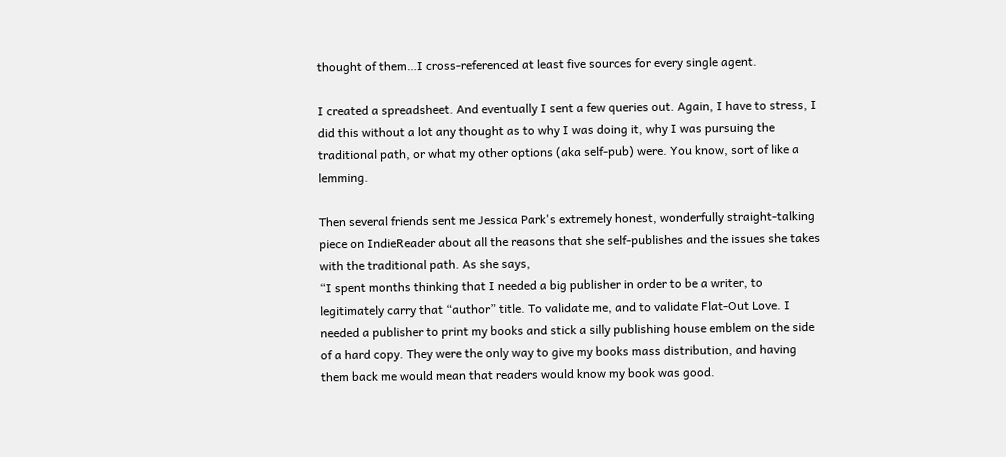thought of them…I cross-referenced at least five sources for every single agent.

I created a spreadsheet. And eventually I sent a few queries out. Again, I have to stress, I did this without a lot any thought as to why I was doing it, why I was pursuing the traditional path, or what my other options (aka self-pub) were. You know, sort of like a lemming.

Then several friends sent me Jessica Park's extremely honest, wonderfully straight-talking piece on IndieReader about all the reasons that she self-publishes and the issues she takes with the traditional path. As she says,
“I spent months thinking that I needed a big publisher in order to be a writer, to legitimately carry that “author” title. To validate me, and to validate Flat-Out Love. I needed a publisher to print my books and stick a silly publishing house emblem on the side of a hard copy. They were the only way to give my books mass distribution, and having them back me would mean that readers would know my book was good.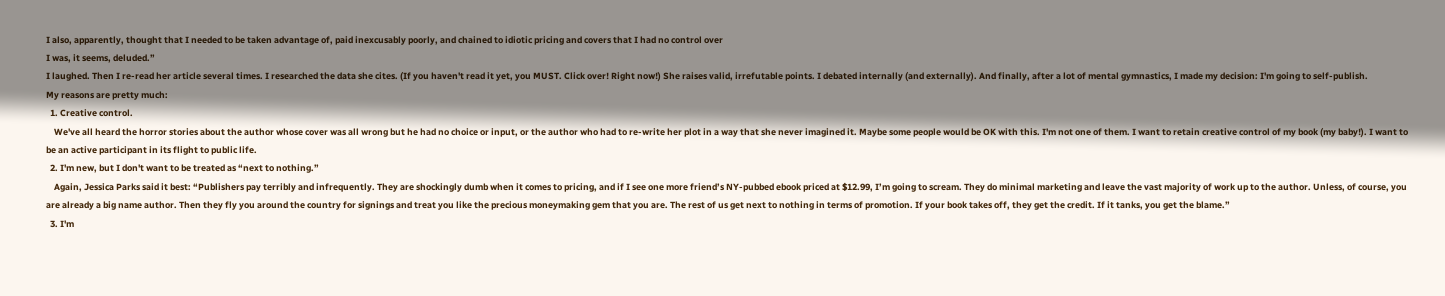I also, apparently, thought that I needed to be taken advantage of, paid inexcusably poorly, and chained to idiotic pricing and covers that I had no control over
I was, it seems, deluded.”
I laughed. Then I re-read her article several times. I researched the data she cites. (If you haven't read it yet, you MUST. Click over! Right now!) She raises valid, irrefutable points. I debated internally (and externally). And finally, after a lot of mental gymnastics, I made my decision: I'm going to self-publish.
My reasons are pretty much:
  1. Creative control.
    We've all heard the horror stories about the author whose cover was all wrong but he had no choice or input, or the author who had to re-write her plot in a way that she never imagined it. Maybe some people would be OK with this. I'm not one of them. I want to retain creative control of my book (my baby!). I want to be an active participant in its flight to public life.
  2. I'm new, but I don't want to be treated as “next to nothing.”
    Again, Jessica Parks said it best: “Publishers pay terribly and infrequently. They are shockingly dumb when it comes to pricing, and if I see one more friend’s NY-pubbed ebook priced at $12.99, I’m going to scream. They do minimal marketing and leave the vast majority of work up to the author. Unless, of course, you are already a big name author. Then they fly you around the country for signings and treat you like the precious moneymaking gem that you are. The rest of us get next to nothing in terms of promotion. If your book takes off, they get the credit. If it tanks, you get the blame.”
  3. I'm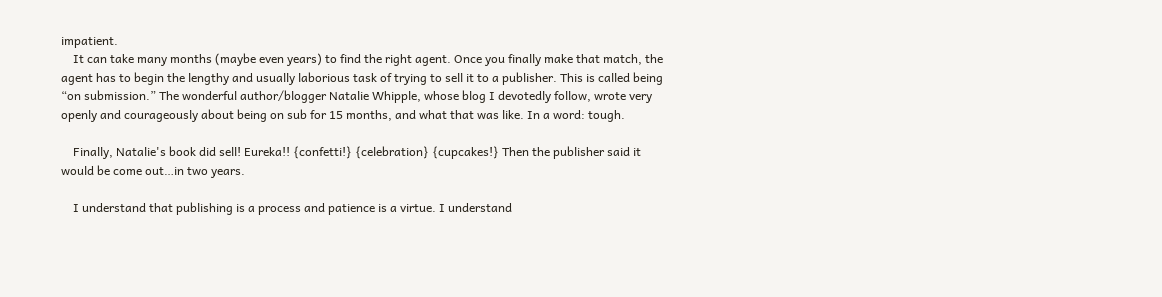impatient.
    It can take many months (maybe even years) to find the right agent. Once you finally make that match, the agent has to begin the lengthy and usually laborious task of trying to sell it to a publisher. This is called being “on submission.” The wonderful author/blogger Natalie Whipple, whose blog I devotedly follow, wrote very openly and courageously about being on sub for 15 months, and what that was like. In a word: tough.

    Finally, Natalie's book did sell! Eureka!! {confetti!} {celebration} {cupcakes!} Then the publisher said it would be come out…in two years.

    I understand that publishing is a process and patience is a virtue. I understand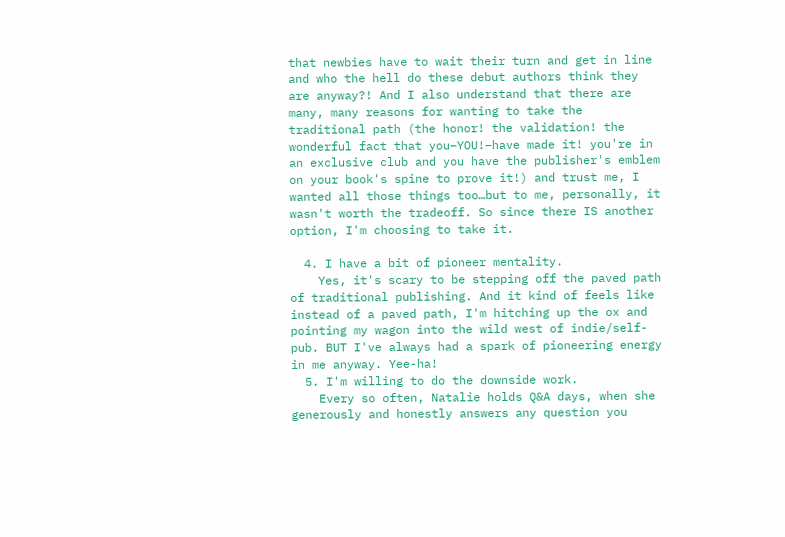that newbies have to wait their turn and get in line and who the hell do these debut authors think they are anyway?! And I also understand that there are many, many reasons for wanting to take the traditional path (the honor! the validation! the wonderful fact that you–YOU!–have made it! you're in an exclusive club and you have the publisher's emblem on your book's spine to prove it!) and trust me, I wanted all those things too…but to me, personally, it wasn't worth the tradeoff. So since there IS another option, I'm choosing to take it.

  4. I have a bit of pioneer mentality.
    Yes, it's scary to be stepping off the paved path of traditional publishing. And it kind of feels like instead of a paved path, I'm hitching up the ox and pointing my wagon into the wild west of indie/self-pub. BUT I've always had a spark of pioneering energy in me anyway. Yee-ha!
  5. I'm willing to do the downside work.
    Every so often, Natalie holds Q&A days, when she generously and honestly answers any question you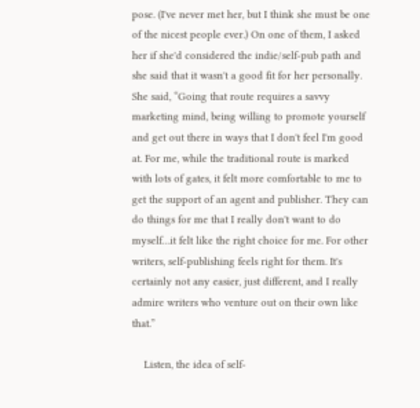pose. (I've never met her, but I think she must be one of the nicest people ever.) On one of them, I asked her if she'd considered the indie/self-pub path and she said that it wasn't a good fit for her personally. She said, “Going that route requires a savvy marketing mind, being willing to promote yourself and get out there in ways that I don't feel I'm good at. For me, while the traditional route is marked with lots of gates, it felt more comfortable to me to get the support of an agent and publisher. They can do things for me that I really don't want to do myself…it felt like the right choice for me. For other writers, self-publishing feels right for them. It's certainly not any easier, just different, and I really admire writers who venture out on their own like that.”

    Listen, the idea of self-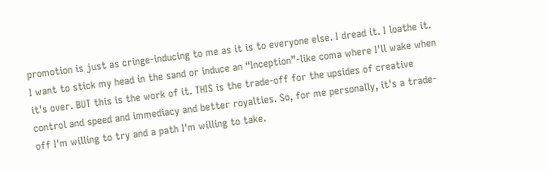promotion is just as cringe-inducing to me as it is to everyone else. I dread it. I loathe it. I want to stick my head in the sand or induce an “Inception”-like coma where I'll wake when it's over. BUT this is the work of it. THIS is the trade-off for the upsides of creative control and speed and immediacy and better royalties. So, for me personally, it's a trade-off I'm willing to try and a path I'm willing to take.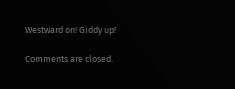Westward on! Giddy up!

Comments are closed.